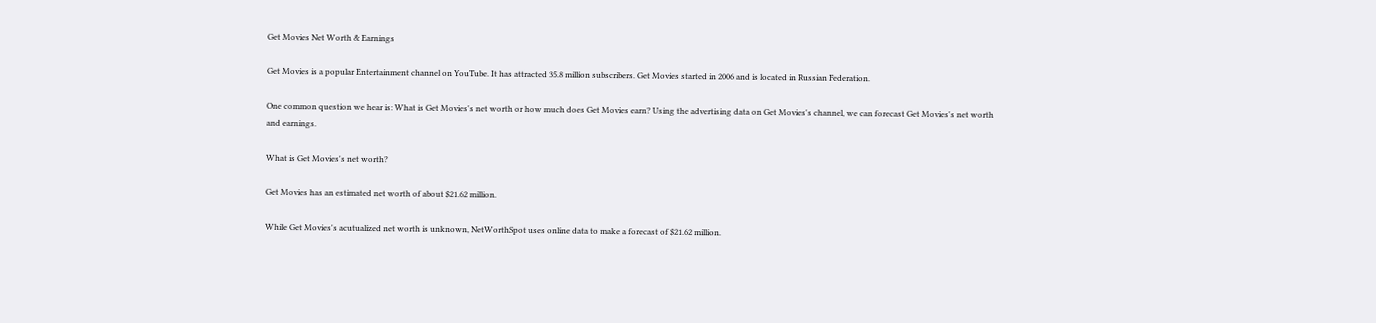Get Movies Net Worth & Earnings

Get Movies is a popular Entertainment channel on YouTube. It has attracted 35.8 million subscribers. Get Movies started in 2006 and is located in Russian Federation.

One common question we hear is: What is Get Movies's net worth or how much does Get Movies earn? Using the advertising data on Get Movies's channel, we can forecast Get Movies's net worth and earnings.

What is Get Movies's net worth?

Get Movies has an estimated net worth of about $21.62 million.

While Get Movies's acutualized net worth is unknown, NetWorthSpot uses online data to make a forecast of $21.62 million.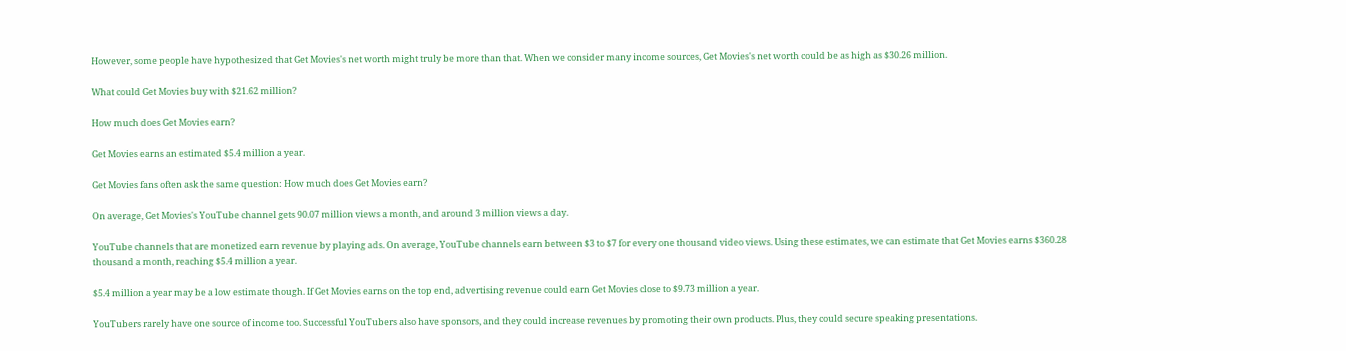However, some people have hypothesized that Get Movies's net worth might truly be more than that. When we consider many income sources, Get Movies's net worth could be as high as $30.26 million.

What could Get Movies buy with $21.62 million?

How much does Get Movies earn?

Get Movies earns an estimated $5.4 million a year.

Get Movies fans often ask the same question: How much does Get Movies earn?

On average, Get Movies's YouTube channel gets 90.07 million views a month, and around 3 million views a day.

YouTube channels that are monetized earn revenue by playing ads. On average, YouTube channels earn between $3 to $7 for every one thousand video views. Using these estimates, we can estimate that Get Movies earns $360.28 thousand a month, reaching $5.4 million a year.

$5.4 million a year may be a low estimate though. If Get Movies earns on the top end, advertising revenue could earn Get Movies close to $9.73 million a year.

YouTubers rarely have one source of income too. Successful YouTubers also have sponsors, and they could increase revenues by promoting their own products. Plus, they could secure speaking presentations.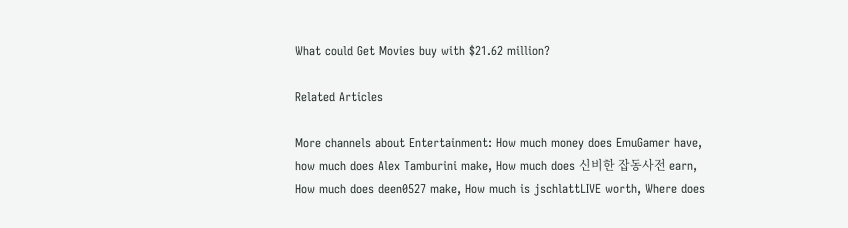What could Get Movies buy with $21.62 million?

Related Articles

More channels about Entertainment: How much money does EmuGamer have, how much does Alex Tamburini make, How much does 신비한 잡동사전 earn, How much does deen0527 make, How much is jschlattLIVE worth, Where does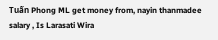Tuấn Phong ML get money from, nayin thanmadee salary , Is Larasati Wira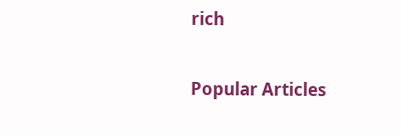rich

Popular Articles